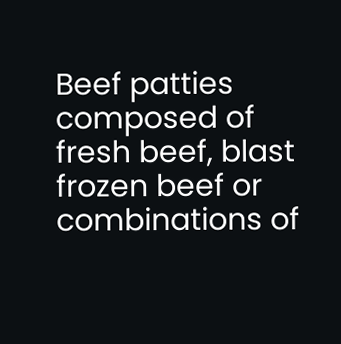Beef patties composed of fresh beef, blast frozen beef or combinations of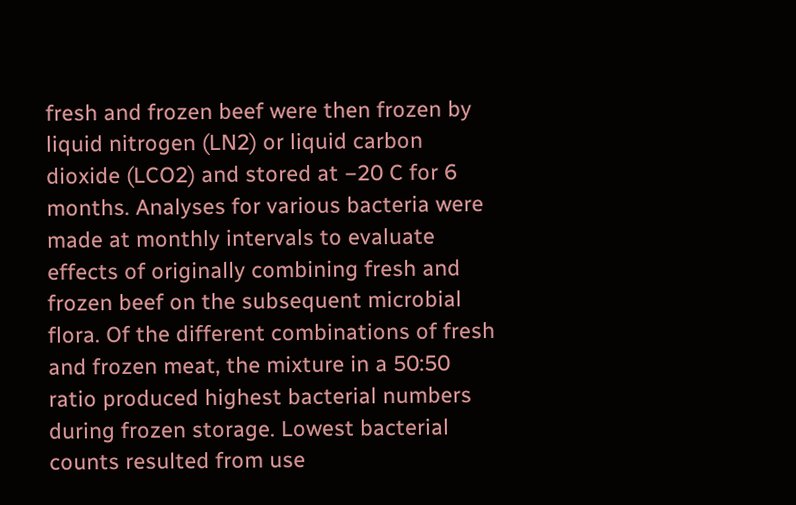fresh and frozen beef were then frozen by liquid nitrogen (LN2) or liquid carbon dioxide (LCO2) and stored at −20 C for 6 months. Analyses for various bacteria were made at monthly intervals to evaluate effects of originally combining fresh and frozen beef on the subsequent microbial flora. Of the different combinations of fresh and frozen meat, the mixture in a 50:50 ratio produced highest bacterial numbers during frozen storage. Lowest bacterial counts resulted from use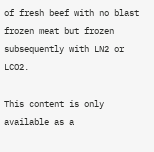of fresh beef with no blast frozen meat but frozen subsequently with LN2 or LCO2.

This content is only available as a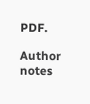PDF.

Author notes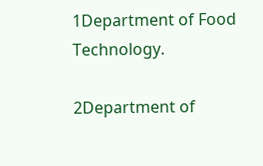1Department of Food Technology.

2Department of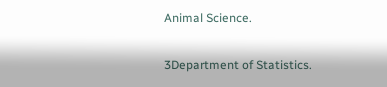Animal Science.

3Department of Statistics.